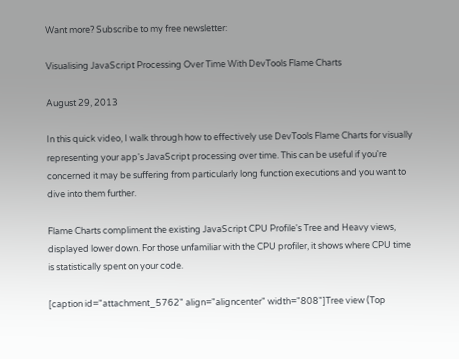Want more? Subscribe to my free newsletter:

Visualising JavaScript Processing Over Time With DevTools Flame Charts

August 29, 2013

In this quick video, I walk through how to effectively use DevTools Flame Charts for visually representing your app's JavaScript processing over time. This can be useful if you're concerned it may be suffering from particularly long function executions and you want to dive into them further.

Flame Charts compliment the existing JavaScript CPU Profile's Tree and Heavy views, displayed lower down. For those unfamiliar with the CPU profiler, it shows where CPU time is statistically spent on your code.

[caption id="attachment_5762" align="aligncenter" width="808"]Tree view (Top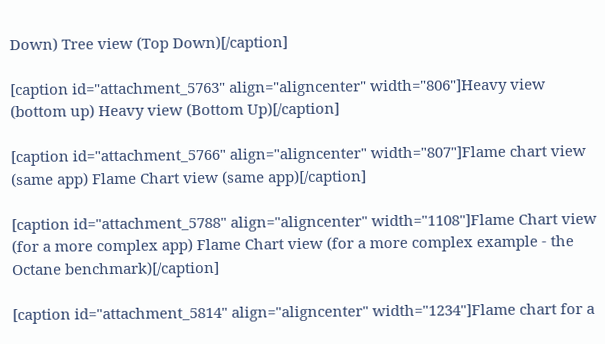Down) Tree view (Top Down)[/caption]

[caption id="attachment_5763" align="aligncenter" width="806"]Heavy view (bottom up) Heavy view (Bottom Up)[/caption]

[caption id="attachment_5766" align="aligncenter" width="807"]Flame chart view (same app) Flame Chart view (same app)[/caption]

[caption id="attachment_5788" align="aligncenter" width="1108"]Flame Chart view (for a more complex app) Flame Chart view (for a more complex example - the Octane benchmark)[/caption]

[caption id="attachment_5814" align="aligncenter" width="1234"]Flame chart for a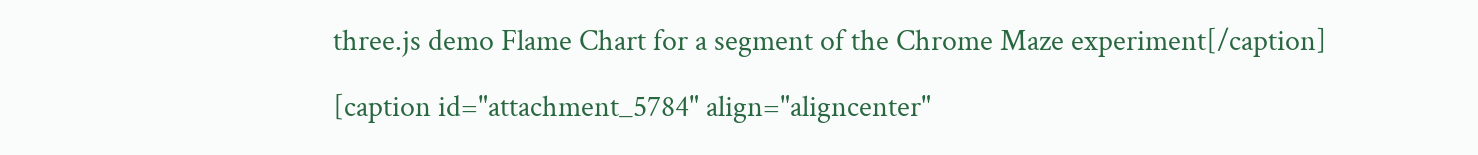three.js demo Flame Chart for a segment of the Chrome Maze experiment[/caption]

[caption id="attachment_5784" align="aligncenter"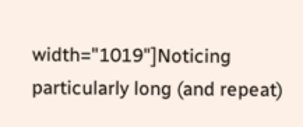width="1019"]Noticing particularly long (and repeat)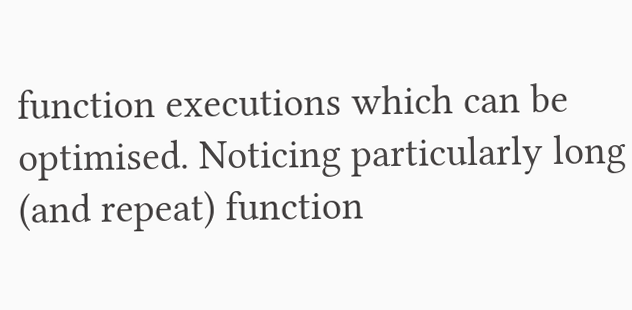function executions which can be optimised. Noticing particularly long (and repeat) function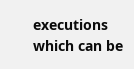executions which can be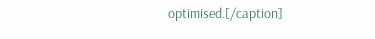optimised.[/caption]